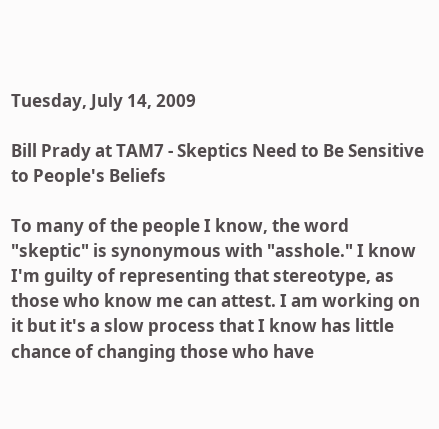Tuesday, July 14, 2009

Bill Prady at TAM7 - Skeptics Need to Be Sensitive to People's Beliefs

To many of the people I know, the word "skeptic" is synonymous with "asshole." I know I'm guilty of representing that stereotype, as those who know me can attest. I am working on it but it's a slow process that I know has little chance of changing those who have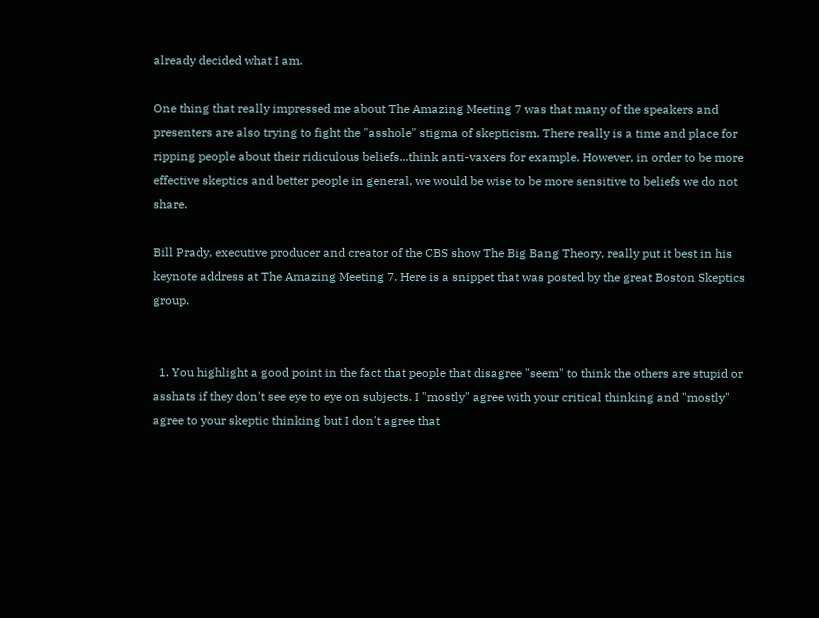already decided what I am.

One thing that really impressed me about The Amazing Meeting 7 was that many of the speakers and presenters are also trying to fight the "asshole" stigma of skepticism. There really is a time and place for ripping people about their ridiculous beliefs...think anti-vaxers for example. However, in order to be more effective skeptics and better people in general, we would be wise to be more sensitive to beliefs we do not share.

Bill Prady, executive producer and creator of the CBS show The Big Bang Theory, really put it best in his keynote address at The Amazing Meeting 7. Here is a snippet that was posted by the great Boston Skeptics group.


  1. You highlight a good point in the fact that people that disagree "seem" to think the others are stupid or asshats if they don't see eye to eye on subjects. I "mostly" agree with your critical thinking and "mostly" agree to your skeptic thinking but I don't agree that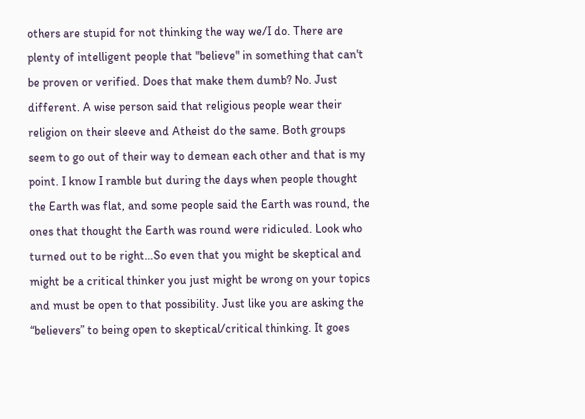others are stupid for not thinking the way we/I do. There are plenty of intelligent people that "believe" in something that can't be proven or verified. Does that make them dumb? No. Just different. A wise person said that religious people wear their religion on their sleeve and Atheist do the same. Both groups seem to go out of their way to demean each other and that is my point. I know I ramble but during the days when people thought the Earth was flat, and some people said the Earth was round, the ones that thought the Earth was round were ridiculed. Look who turned out to be right…So even that you might be skeptical and might be a critical thinker you just might be wrong on your topics and must be open to that possibility. Just like you are asking the “believers” to being open to skeptical/critical thinking. It goes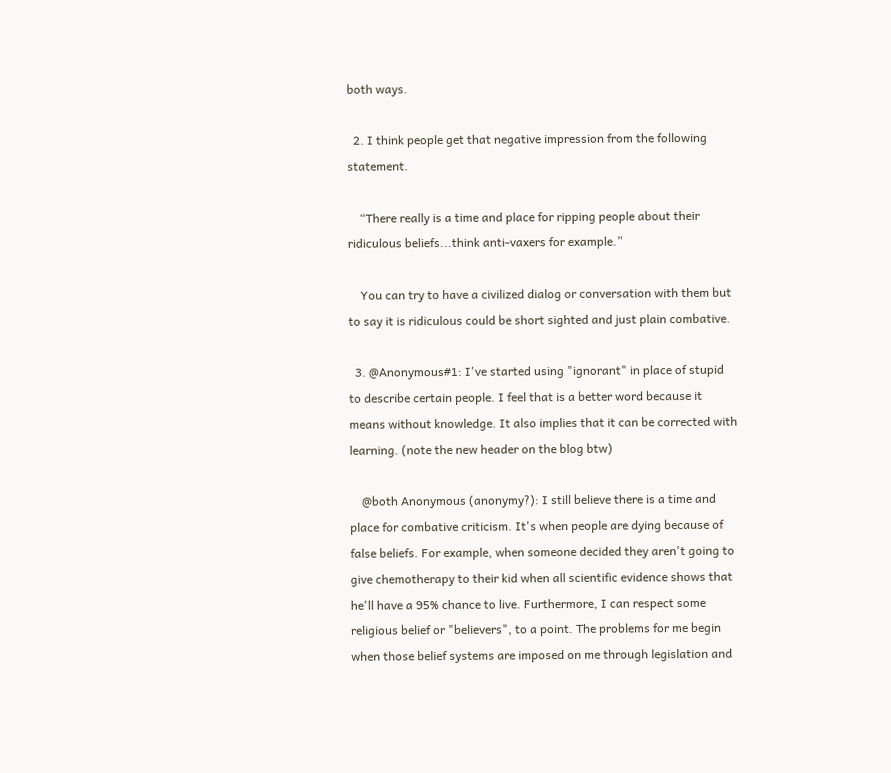both ways.

  2. I think people get that negative impression from the following statement.

    “There really is a time and place for ripping people about their ridiculous beliefs...think anti-vaxers for example.”

    You can try to have a civilized dialog or conversation with them but to say it is ridiculous could be short sighted and just plain combative.

  3. @Anonymous#1: I've started using "ignorant" in place of stupid to describe certain people. I feel that is a better word because it means without knowledge. It also implies that it can be corrected with learning. (note the new header on the blog btw)

    @both Anonymous (anonymy?): I still believe there is a time and place for combative criticism. It's when people are dying because of false beliefs. For example, when someone decided they aren't going to give chemotherapy to their kid when all scientific evidence shows that he'll have a 95% chance to live. Furthermore, I can respect some religious belief or "believers", to a point. The problems for me begin when those belief systems are imposed on me through legislation and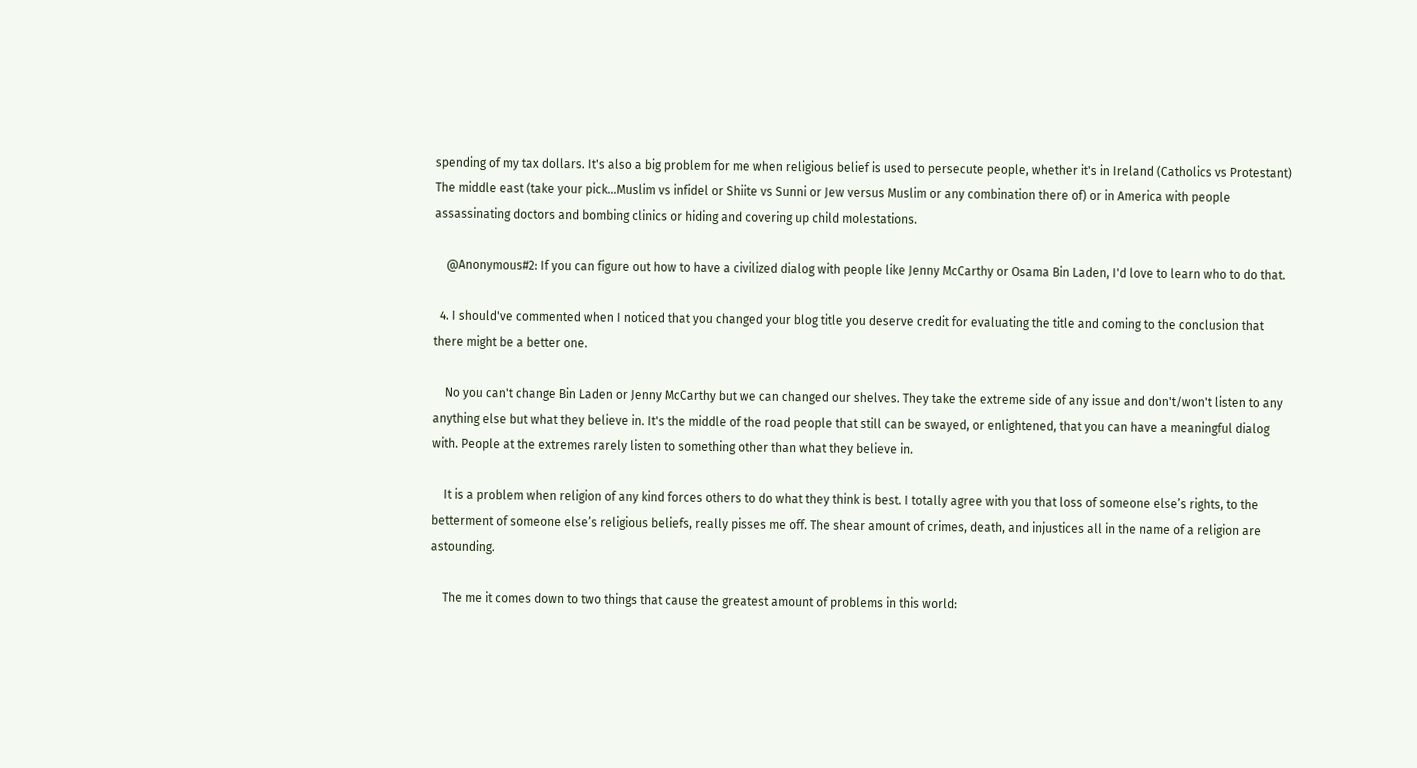spending of my tax dollars. It's also a big problem for me when religious belief is used to persecute people, whether it's in Ireland (Catholics vs Protestant) The middle east (take your pick...Muslim vs infidel or Shiite vs Sunni or Jew versus Muslim or any combination there of) or in America with people assassinating doctors and bombing clinics or hiding and covering up child molestations.

    @Anonymous#2: If you can figure out how to have a civilized dialog with people like Jenny McCarthy or Osama Bin Laden, I'd love to learn who to do that.

  4. I should've commented when I noticed that you changed your blog title you deserve credit for evaluating the title and coming to the conclusion that there might be a better one.

    No you can't change Bin Laden or Jenny McCarthy but we can changed our shelves. They take the extreme side of any issue and don't/won't listen to any anything else but what they believe in. It's the middle of the road people that still can be swayed, or enlightened, that you can have a meaningful dialog with. People at the extremes rarely listen to something other than what they believe in.

    It is a problem when religion of any kind forces others to do what they think is best. I totally agree with you that loss of someone else’s rights, to the betterment of someone else’s religious beliefs, really pisses me off. The shear amount of crimes, death, and injustices all in the name of a religion are astounding.

    The me it comes down to two things that cause the greatest amount of problems in this world: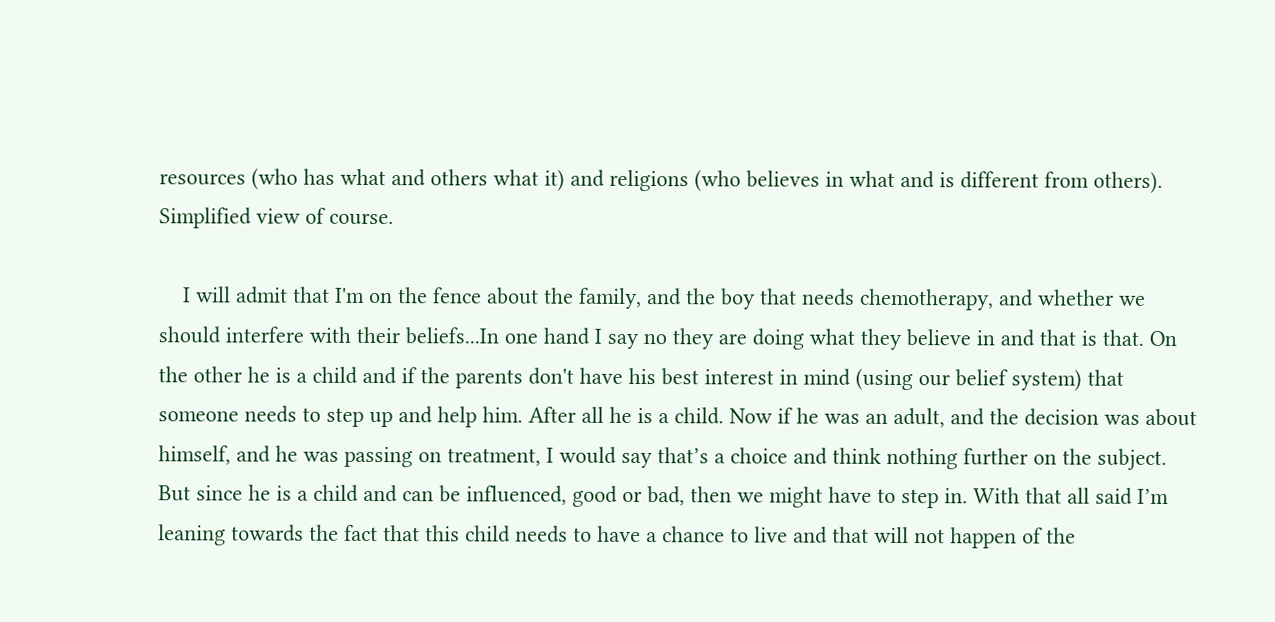resources (who has what and others what it) and religions (who believes in what and is different from others). Simplified view of course.

    I will admit that I'm on the fence about the family, and the boy that needs chemotherapy, and whether we should interfere with their beliefs...In one hand I say no they are doing what they believe in and that is that. On the other he is a child and if the parents don't have his best interest in mind (using our belief system) that someone needs to step up and help him. After all he is a child. Now if he was an adult, and the decision was about himself, and he was passing on treatment, I would say that’s a choice and think nothing further on the subject. But since he is a child and can be influenced, good or bad, then we might have to step in. With that all said I’m leaning towards the fact that this child needs to have a chance to live and that will not happen of the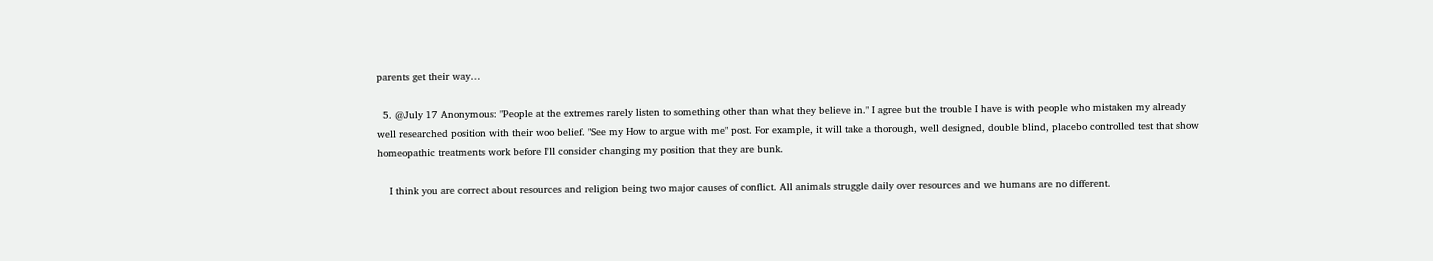parents get their way…

  5. @July 17 Anonymous: "People at the extremes rarely listen to something other than what they believe in." I agree but the trouble I have is with people who mistaken my already well researched position with their woo belief. "See my How to argue with me" post. For example, it will take a thorough, well designed, double blind, placebo controlled test that show homeopathic treatments work before I'll consider changing my position that they are bunk.

    I think you are correct about resources and religion being two major causes of conflict. All animals struggle daily over resources and we humans are no different.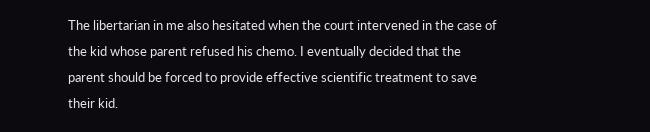The libertarian in me also hesitated when the court intervened in the case of the kid whose parent refused his chemo. I eventually decided that the parent should be forced to provide effective scientific treatment to save their kid.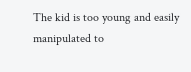The kid is too young and easily manipulated to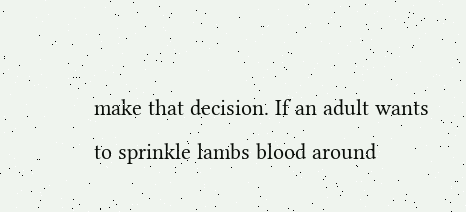make that decision. If an adult wants to sprinkle lambs blood around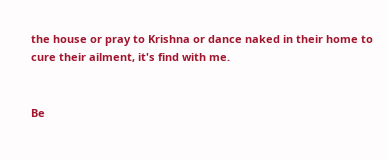the house or pray to Krishna or dance naked in their home to cure their ailment, it's find with me.


Be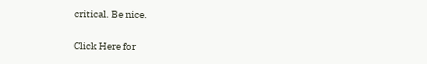critical. Be nice.

Click Here for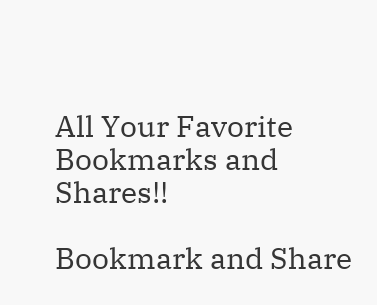All Your Favorite Bookmarks and Shares!!

Bookmark and Share